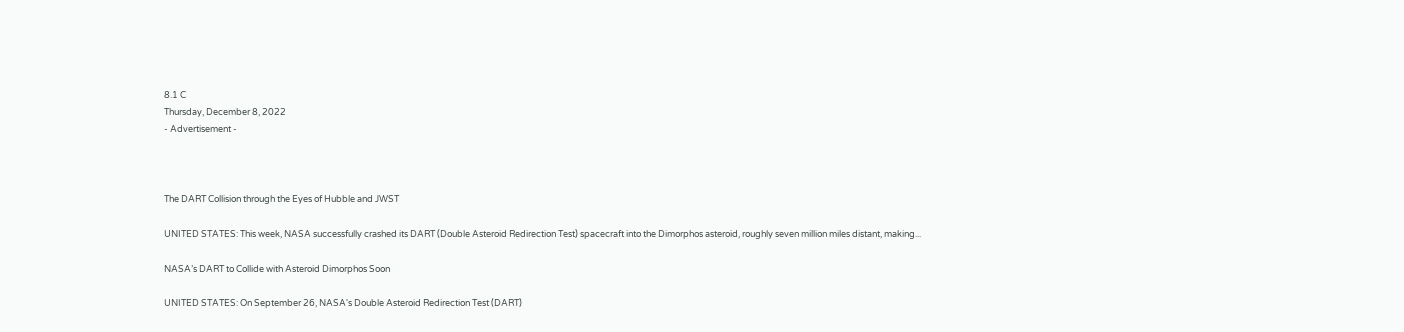8.1 C
Thursday, December 8, 2022
- Advertisement -



The DART Collision through the Eyes of Hubble and JWST

UNITED STATES: This week, NASA successfully crashed its DART (Double Asteroid Redirection Test) spacecraft into the Dimorphos asteroid, roughly seven million miles distant, making...

NASA’s DART to Collide with Asteroid Dimorphos Soon

UNITED STATES: On September 26, NASA's Double Asteroid Redirection Test (DART)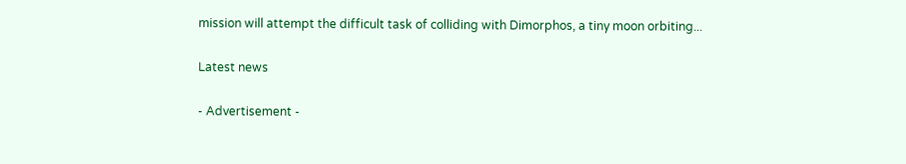mission will attempt the difficult task of colliding with Dimorphos, a tiny moon orbiting...

Latest news

- Advertisement -